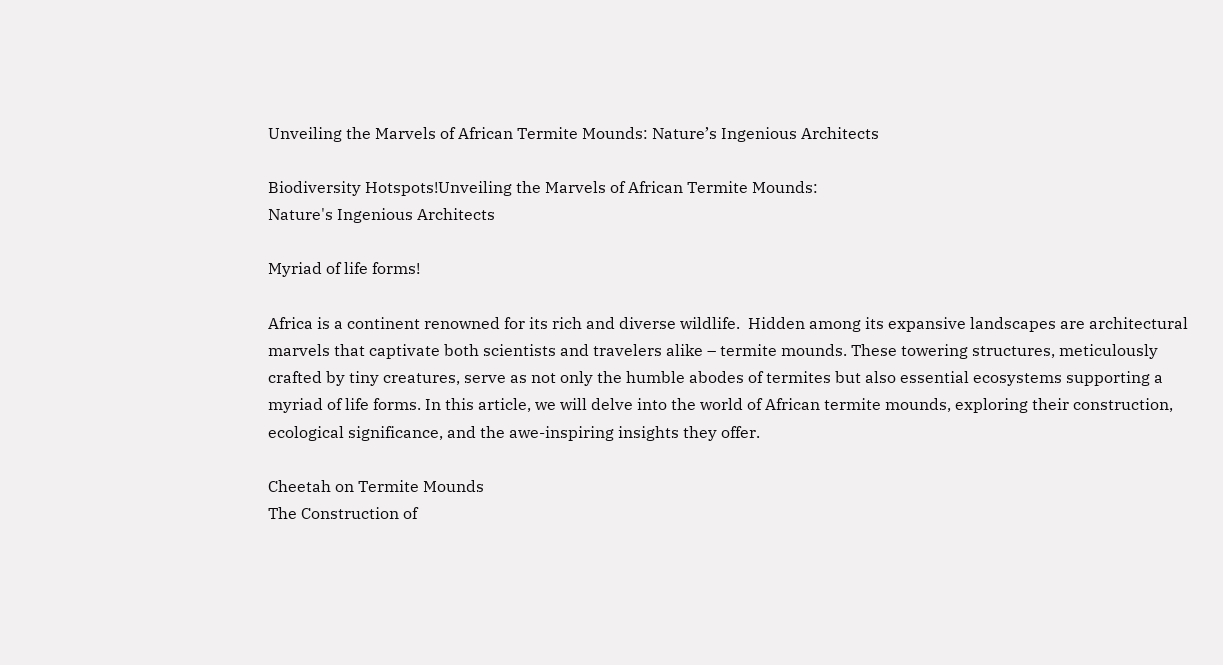Unveiling the Marvels of African Termite Mounds: Nature’s Ingenious Architects

Biodiversity Hotspots!Unveiling the Marvels of African Termite Mounds:
Nature's Ingenious Architects

Myriad of life forms!

Africa is a continent renowned for its rich and diverse wildlife.  Hidden among its expansive landscapes are architectural marvels that captivate both scientists and travelers alike – termite mounds. These towering structures, meticulously crafted by tiny creatures, serve as not only the humble abodes of termites but also essential ecosystems supporting a myriad of life forms. In this article, we will delve into the world of African termite mounds, exploring their construction, ecological significance, and the awe-inspiring insights they offer.

Cheetah on Termite Mounds
The Construction of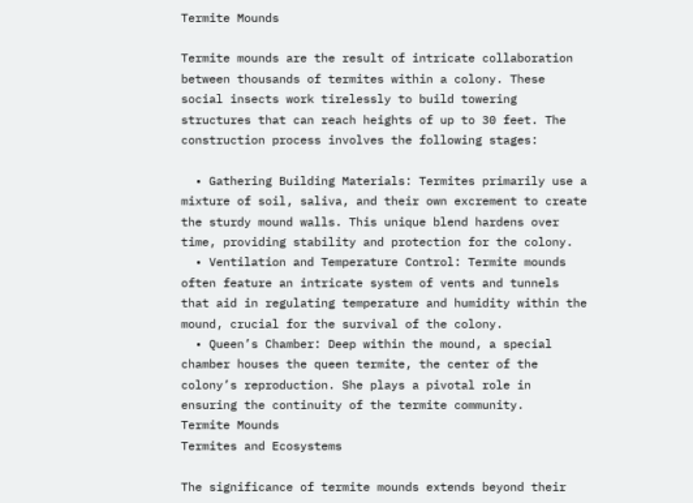Termite Mounds

Termite mounds are the result of intricate collaboration between thousands of termites within a colony. These social insects work tirelessly to build towering structures that can reach heights of up to 30 feet. The construction process involves the following stages:

  • Gathering Building Materials: Termites primarily use a mixture of soil, saliva, and their own excrement to create the sturdy mound walls. This unique blend hardens over time, providing stability and protection for the colony.
  • Ventilation and Temperature Control: Termite mounds often feature an intricate system of vents and tunnels that aid in regulating temperature and humidity within the mound, crucial for the survival of the colony.
  • Queen’s Chamber: Deep within the mound, a special chamber houses the queen termite, the center of the colony’s reproduction. She plays a pivotal role in ensuring the continuity of the termite community.
Termite Mounds
Termites and Ecosystems

The significance of termite mounds extends beyond their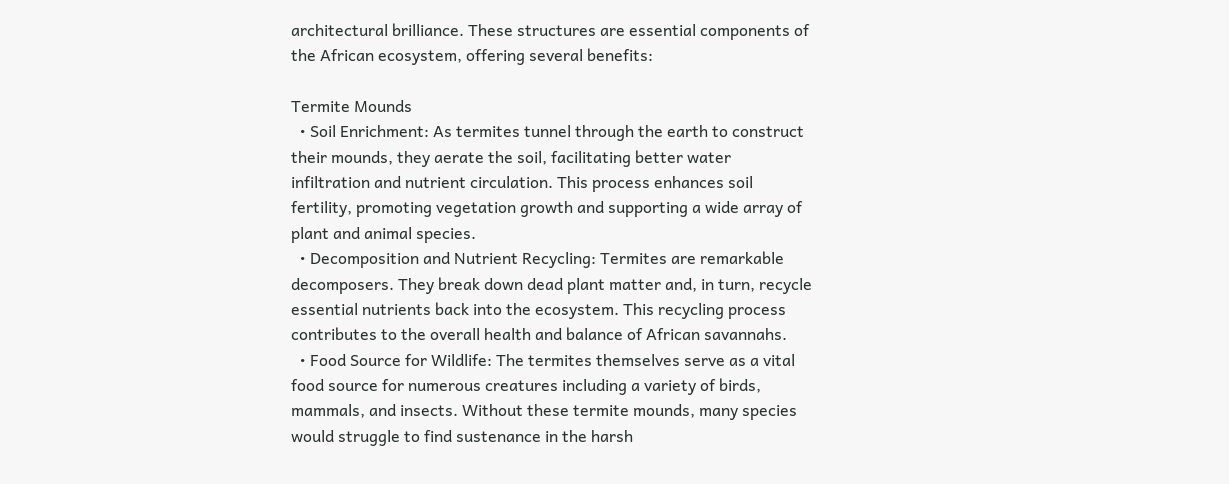architectural brilliance. These structures are essential components of the African ecosystem, offering several benefits:

Termite Mounds
  • Soil Enrichment: As termites tunnel through the earth to construct their mounds, they aerate the soil, facilitating better water infiltration and nutrient circulation. This process enhances soil fertility, promoting vegetation growth and supporting a wide array of plant and animal species.
  • Decomposition and Nutrient Recycling: Termites are remarkable decomposers. They break down dead plant matter and, in turn, recycle essential nutrients back into the ecosystem. This recycling process contributes to the overall health and balance of African savannahs.
  • Food Source for Wildlife: The termites themselves serve as a vital food source for numerous creatures including a variety of birds, mammals, and insects. Without these termite mounds, many species would struggle to find sustenance in the harsh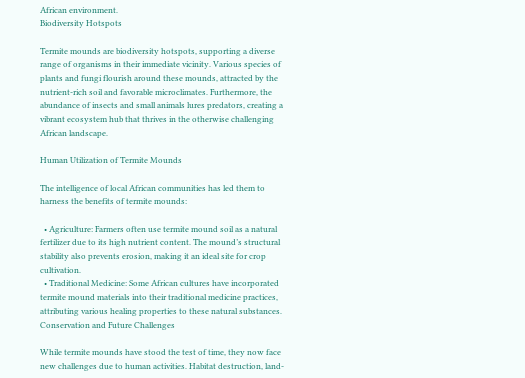African environment.
Biodiversity Hotspots

Termite mounds are biodiversity hotspots, supporting a diverse range of organisms in their immediate vicinity. Various species of plants and fungi flourish around these mounds, attracted by the nutrient-rich soil and favorable microclimates. Furthermore, the abundance of insects and small animals lures predators, creating a vibrant ecosystem hub that thrives in the otherwise challenging African landscape.

Human Utilization of Termite Mounds

The intelligence of local African communities has led them to harness the benefits of termite mounds:

  • Agriculture: Farmers often use termite mound soil as a natural fertilizer due to its high nutrient content. The mound’s structural stability also prevents erosion, making it an ideal site for crop cultivation.
  • Traditional Medicine: Some African cultures have incorporated termite mound materials into their traditional medicine practices, attributing various healing properties to these natural substances.
Conservation and Future Challenges

While termite mounds have stood the test of time, they now face new challenges due to human activities. Habitat destruction, land-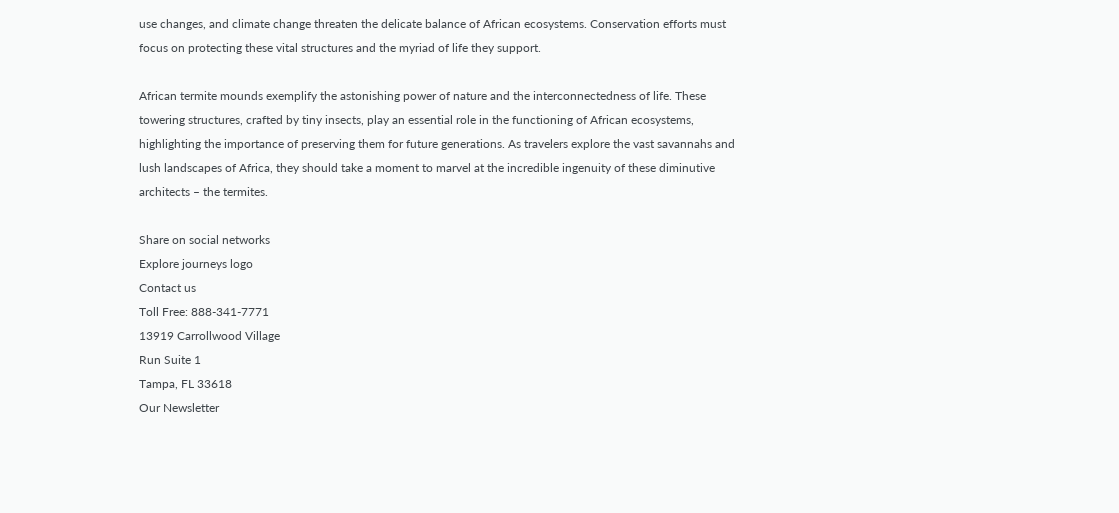use changes, and climate change threaten the delicate balance of African ecosystems. Conservation efforts must focus on protecting these vital structures and the myriad of life they support.

African termite mounds exemplify the astonishing power of nature and the interconnectedness of life. These towering structures, crafted by tiny insects, play an essential role in the functioning of African ecosystems, highlighting the importance of preserving them for future generations. As travelers explore the vast savannahs and lush landscapes of Africa, they should take a moment to marvel at the incredible ingenuity of these diminutive architects – the termites.

Share on social networks
Explore journeys logo
Contact us
Toll Free: 888-341-7771
13919 Carrollwood Village
Run Suite 1
Tampa, FL 33618
Our Newsletter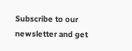Subscribe to our newsletter and get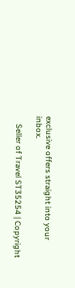exclusive offers straight into your inbox.

    Seller of Travel ST35254 | Copyright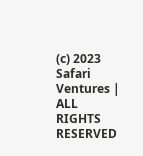(c) 2023 Safari Ventures | ALL RIGHTS RESERVED